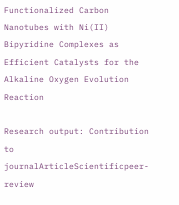Functionalized Carbon Nanotubes with Ni(II) Bipyridine Complexes as Efficient Catalysts for the Alkaline Oxygen Evolution Reaction

Research output: Contribution to journalArticleScientificpeer-review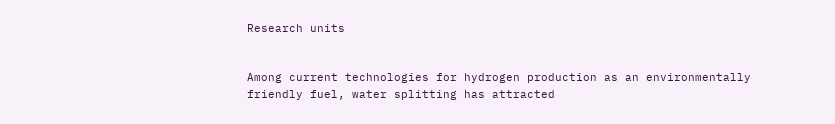Research units


Among current technologies for hydrogen production as an environmentally friendly fuel, water splitting has attracted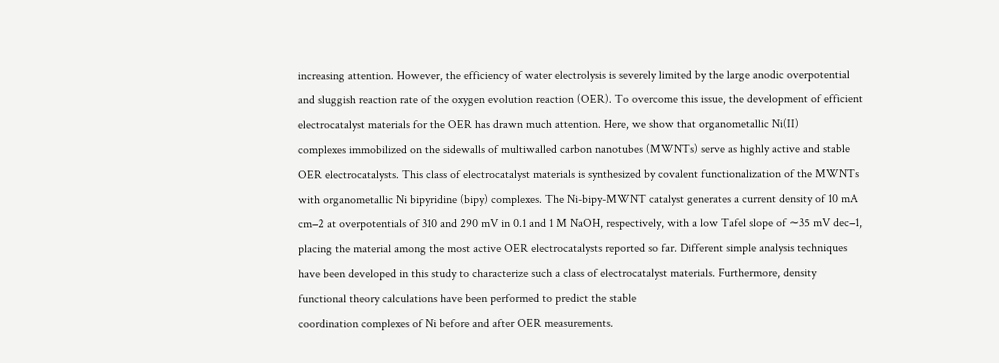increasing attention. However, the efficiency of water electrolysis is severely limited by the large anodic overpotential and sluggish reaction rate of the oxygen evolution reaction (OER). To overcome this issue, the development of efficient electrocatalyst materials for the OER has drawn much attention. Here, we show that organometallic Ni(II)
complexes immobilized on the sidewalls of multiwalled carbon nanotubes (MWNTs) serve as highly active and stable OER electrocatalysts. This class of electrocatalyst materials is synthesized by covalent functionalization of the MWNTs with organometallic Ni bipyridine (bipy) complexes. The Ni-bipy-MWNT catalyst generates a current density of 10 mA cm−2 at overpotentials of 310 and 290 mV in 0.1 and 1 M NaOH, respectively, with a low Tafel slope of ∼35 mV dec−1, placing the material among the most active OER electrocatalysts reported so far. Different simple analysis techniques have been developed in this study to characterize such a class of electrocatalyst materials. Furthermore, density functional theory calculations have been performed to predict the stable
coordination complexes of Ni before and after OER measurements.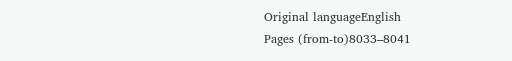Original languageEnglish
Pages (from-to)8033–8041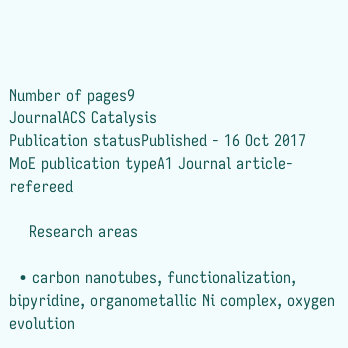Number of pages9
JournalACS Catalysis
Publication statusPublished - 16 Oct 2017
MoE publication typeA1 Journal article-refereed

    Research areas

  • carbon nanotubes, functionalization, bipyridine, organometallic Ni complex, oxygen evolution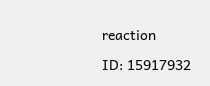reaction

ID: 15917932